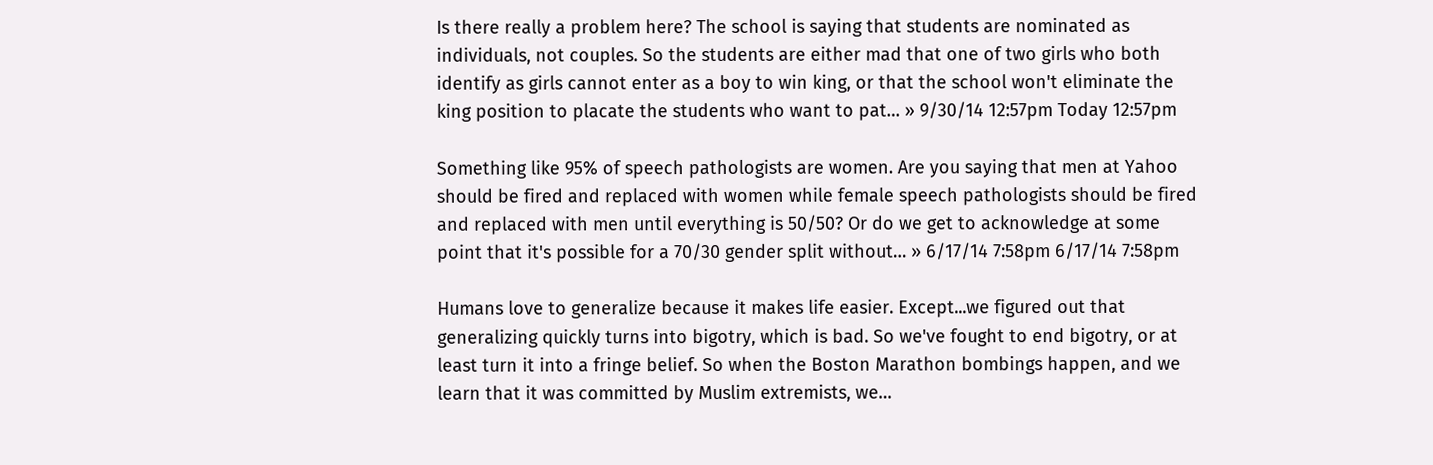Is there really a problem here? The school is saying that students are nominated as individuals, not couples. So the students are either mad that one of two girls who both identify as girls cannot enter as a boy to win king, or that the school won't eliminate the king position to placate the students who want to pat… » 9/30/14 12:57pm Today 12:57pm

Something like 95% of speech pathologists are women. Are you saying that men at Yahoo should be fired and replaced with women while female speech pathologists should be fired and replaced with men until everything is 50/50? Or do we get to acknowledge at some point that it's possible for a 70/30 gender split without… » 6/17/14 7:58pm 6/17/14 7:58pm

Humans love to generalize because it makes life easier. Except...we figured out that generalizing quickly turns into bigotry, which is bad. So we've fought to end bigotry, or at least turn it into a fringe belief. So when the Boston Marathon bombings happen, and we learn that it was committed by Muslim extremists, we…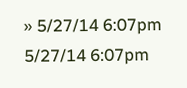» 5/27/14 6:07pm 5/27/14 6:07pm